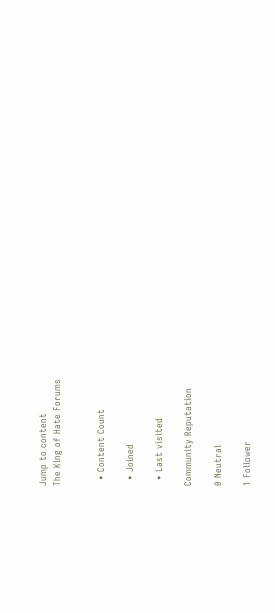Jump to content
The King of Hate Forums


  • Content Count

  • Joined

  • Last visited

Community Reputation

0 Neutral

1 Follower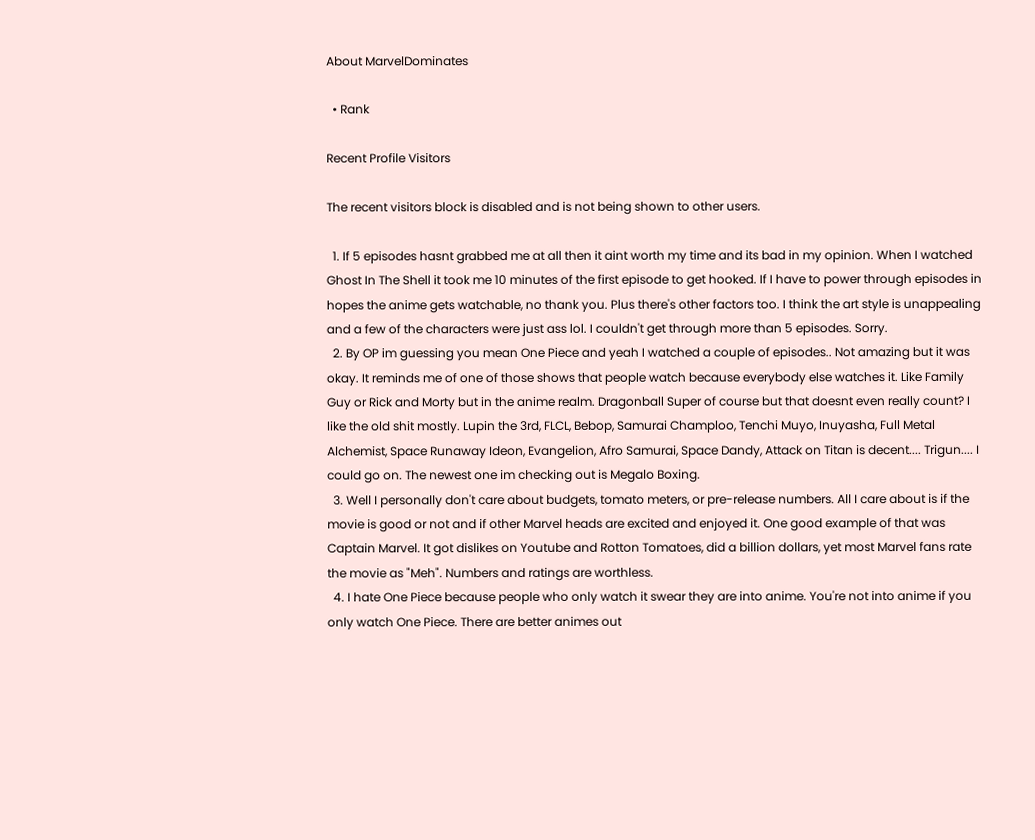About MarvelDominates

  • Rank

Recent Profile Visitors

The recent visitors block is disabled and is not being shown to other users.

  1. If 5 episodes hasnt grabbed me at all then it aint worth my time and its bad in my opinion. When I watched Ghost In The Shell it took me 10 minutes of the first episode to get hooked. If I have to power through episodes in hopes the anime gets watchable, no thank you. Plus there's other factors too. I think the art style is unappealing and a few of the characters were just ass lol. I couldn't get through more than 5 episodes. Sorry.
  2. By OP im guessing you mean One Piece and yeah I watched a couple of episodes.. Not amazing but it was okay. It reminds me of one of those shows that people watch because everybody else watches it. Like Family Guy or Rick and Morty but in the anime realm. Dragonball Super of course but that doesnt even really count? I like the old shit mostly. Lupin the 3rd, FLCL, Bebop, Samurai Champloo, Tenchi Muyo, Inuyasha, Full Metal Alchemist, Space Runaway Ideon, Evangelion, Afro Samurai, Space Dandy, Attack on Titan is decent.... Trigun.... I could go on. The newest one im checking out is Megalo Boxing.
  3. Well I personally don't care about budgets, tomato meters, or pre-release numbers. All I care about is if the movie is good or not and if other Marvel heads are excited and enjoyed it. One good example of that was Captain Marvel. It got dislikes on Youtube and Rotton Tomatoes, did a billion dollars, yet most Marvel fans rate the movie as "Meh". Numbers and ratings are worthless.
  4. I hate One Piece because people who only watch it swear they are into anime. You're not into anime if you only watch One Piece. There are better animes out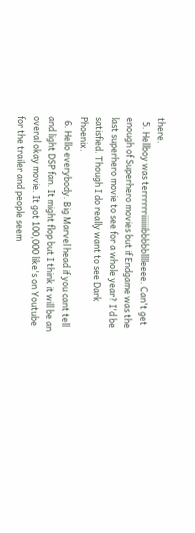there.
  5. Hellboy was terrrrrriiiiiiibbbbblllleeee. Can't get enough of Superhero movies but if Endgame was the last superhero movie to see for a whole year? I'd be satisfied. Though I do really want to see Dark Phoenix.
  6. Hello everybody. Big Marvel head if you cant tell and light DSP fan. It might flop but I think it will be an overal okay movie. It got 100,000 like's on Youtube for the trailer and people seem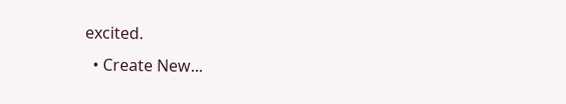excited.
  • Create New...